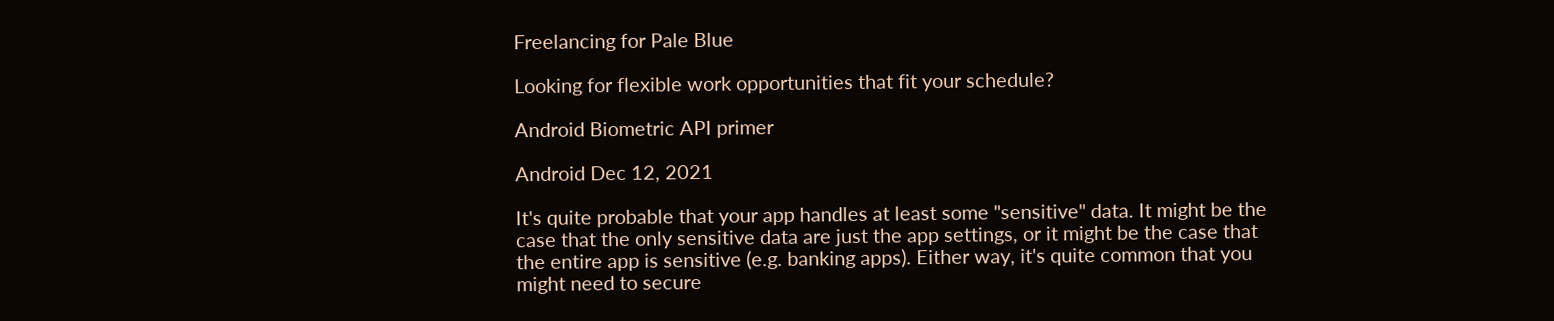Freelancing for Pale Blue

Looking for flexible work opportunities that fit your schedule?

Android Biometric API primer

Android Dec 12, 2021

It's quite probable that your app handles at least some "sensitive" data. It might be the case that the only sensitive data are just the app settings, or it might be the case that the entire app is sensitive (e.g. banking apps). Either way, it's quite common that you might need to secure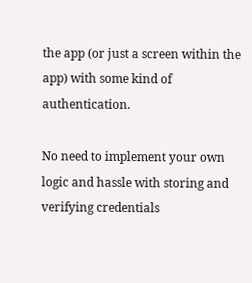the app (or just a screen within the app) with some kind of authentication.

No need to implement your own logic and hassle with storing and verifying credentials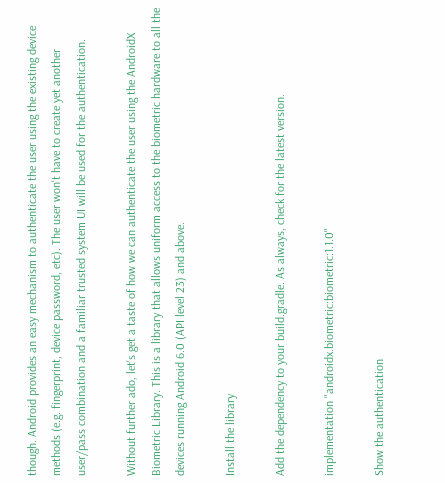though. Android provides an easy mechanism to authenticate the user using the existing device methods (e.g. fingerprint, device password, etc). The user won't have to create yet another user/pass combination and a familiar trusted system UI will be used for the authentication.

Without further ado, let's get a taste of how we can authenticate the user using the AndroidX Biometric Library. This is a library that allows uniform access to the biometric hardware to all the devices running Android 6.0 (API level 23) and above.

Install the library

Add the dependency to your build.gradle. As always, check for the latest version.

implementation "androidx.biometric:biometric:1.1.0"

Show the authentication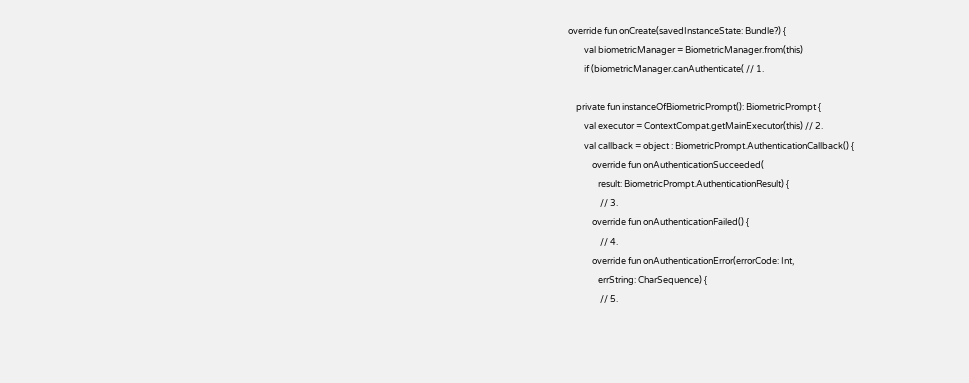override fun onCreate(savedInstanceState: Bundle?) {
        val biometricManager = BiometricManager.from(this)
        if (biometricManager.canAuthenticate( // 1.

    private fun instanceOfBiometricPrompt(): BiometricPrompt {
        val executor = ContextCompat.getMainExecutor(this) // 2.
        val callback = object : BiometricPrompt.AuthenticationCallback() {
            override fun onAuthenticationSucceeded(
               result: BiometricPrompt.AuthenticationResult) {
                // 3.
            override fun onAuthenticationFailed() {
                // 4.
            override fun onAuthenticationError(errorCode: Int,
               errString: CharSequence) {
                // 5.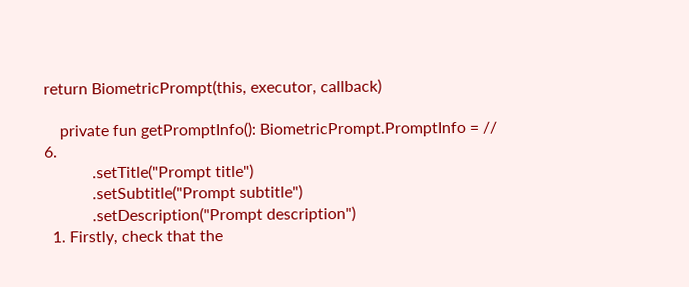return BiometricPrompt(this, executor, callback)

    private fun getPromptInfo(): BiometricPrompt.PromptInfo = // 6.
            .setTitle("Prompt title")
            .setSubtitle("Prompt subtitle")
            .setDescription("Prompt description")
  1. Firstly, check that the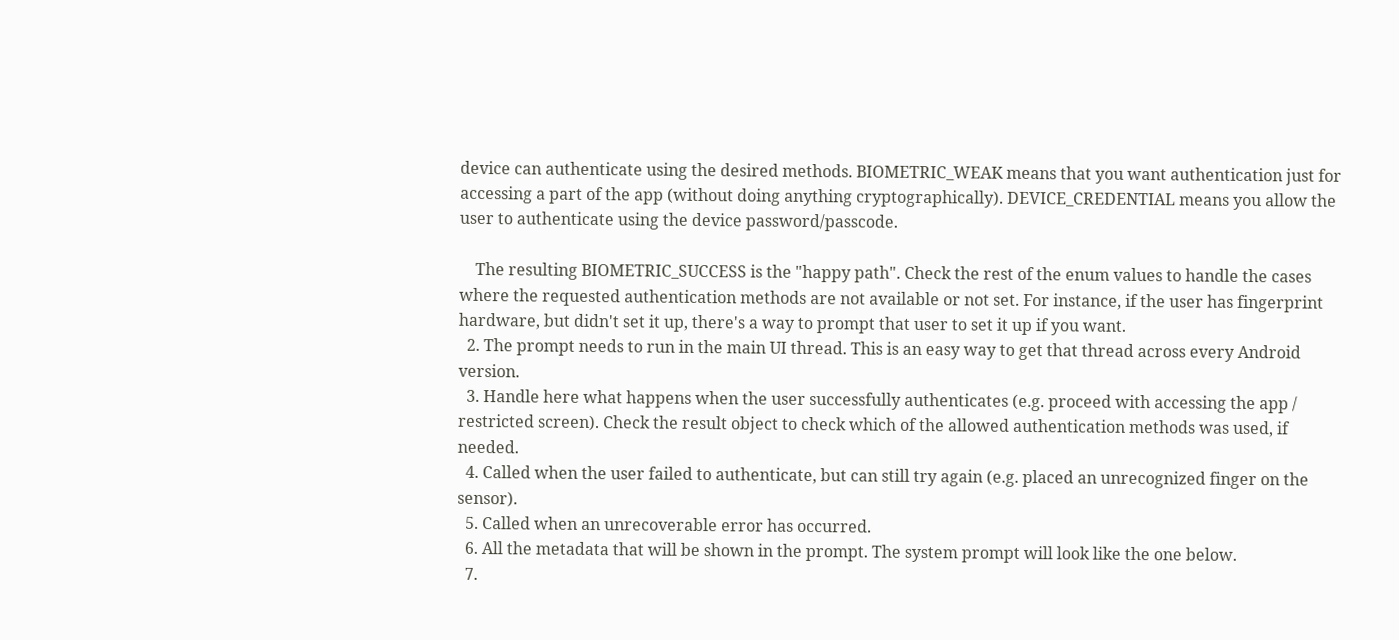device can authenticate using the desired methods. BIOMETRIC_WEAK means that you want authentication just for accessing a part of the app (without doing anything cryptographically). DEVICE_CREDENTIAL means you allow the user to authenticate using the device password/passcode.

    The resulting BIOMETRIC_SUCCESS is the "happy path". Check the rest of the enum values to handle the cases where the requested authentication methods are not available or not set. For instance, if the user has fingerprint hardware, but didn't set it up, there's a way to prompt that user to set it up if you want.
  2. The prompt needs to run in the main UI thread. This is an easy way to get that thread across every Android version.
  3. Handle here what happens when the user successfully authenticates (e.g. proceed with accessing the app / restricted screen). Check the result object to check which of the allowed authentication methods was used, if needed.
  4. Called when the user failed to authenticate, but can still try again (e.g. placed an unrecognized finger on the sensor).
  5. Called when an unrecoverable error has occurred.
  6. All the metadata that will be shown in the prompt. The system prompt will look like the one below.
  7.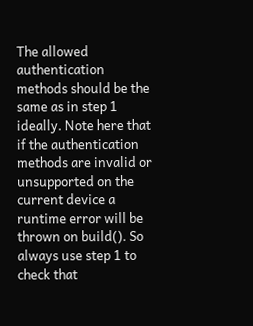The allowed authentication methods should be the same as in step 1 ideally. Note here that if the authentication methods are invalid or unsupported on the current device a runtime error will be thrown on build(). So always use step 1 to check that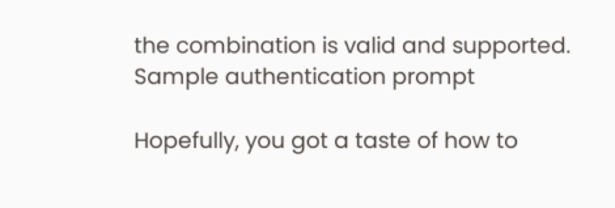the combination is valid and supported.
Sample authentication prompt

Hopefully, you got a taste of how to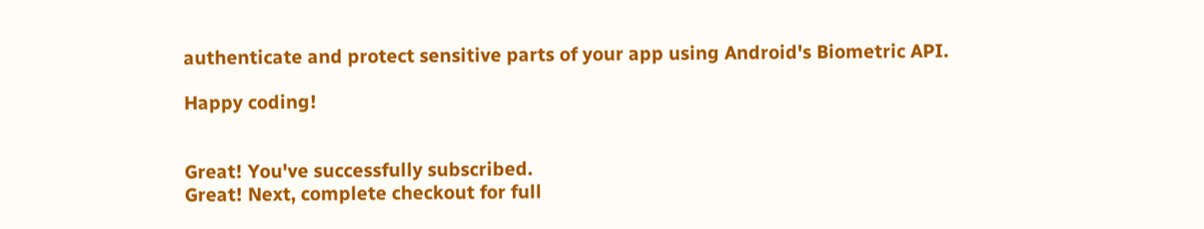authenticate and protect sensitive parts of your app using Android's Biometric API.

Happy coding!


Great! You've successfully subscribed.
Great! Next, complete checkout for full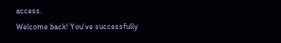access.
Welcome back! You've successfully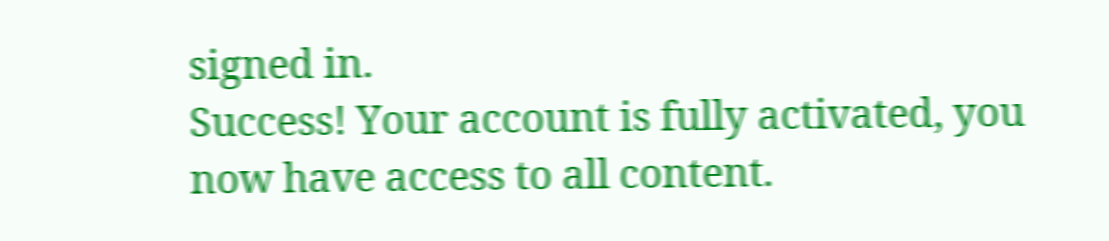signed in.
Success! Your account is fully activated, you now have access to all content.